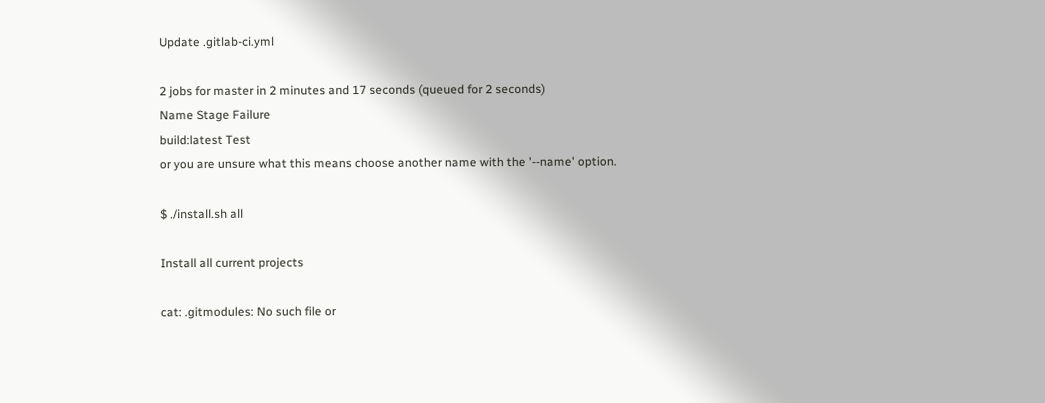Update .gitlab-ci.yml

2 jobs for master in 2 minutes and 17 seconds (queued for 2 seconds)
Name Stage Failure
build:latest Test
or you are unsure what this means choose another name with the '--name' option.

$ ./install.sh all

Install all current projects

cat: .gitmodules: No such file or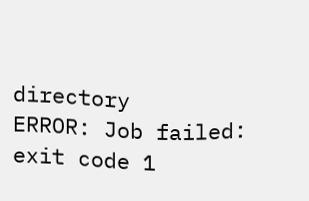directory
ERROR: Job failed: exit code 1